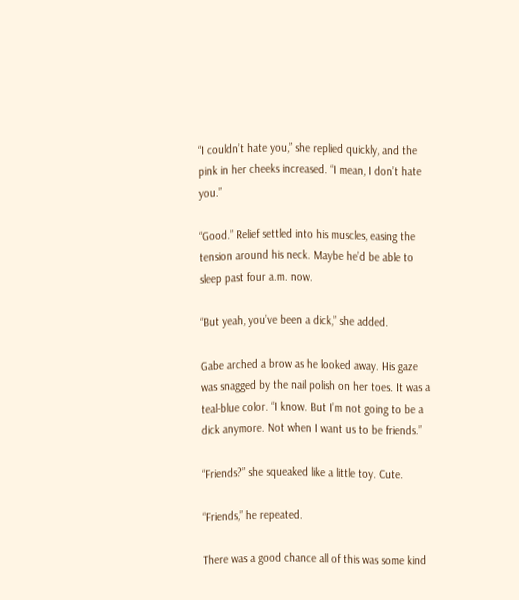“I couldn’t hate you,” she replied quickly, and the pink in her cheeks increased. “I mean, I don’t hate you.”

“Good.” Relief settled into his muscles, easing the tension around his neck. Maybe he’d be able to sleep past four a.m. now.

“But yeah, you’ve been a dick,” she added.

Gabe arched a brow as he looked away. His gaze was snagged by the nail polish on her toes. It was a teal-blue color. “I know. But I’m not going to be a dick anymore. Not when I want us to be friends.”

“Friends?” she squeaked like a little toy. Cute.

“Friends,” he repeated.

There was a good chance all of this was some kind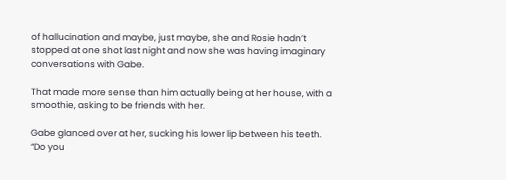of hallucination and maybe, just maybe, she and Rosie hadn’t stopped at one shot last night and now she was having imaginary conversations with Gabe.

That made more sense than him actually being at her house, with a smoothie, asking to be friends with her.

Gabe glanced over at her, sucking his lower lip between his teeth. “Do you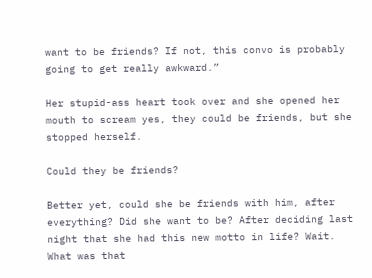want to be friends? If not, this convo is probably going to get really awkward.”

Her stupid-ass heart took over and she opened her mouth to scream yes, they could be friends, but she stopped herself.

Could they be friends?

Better yet, could she be friends with him, after everything? Did she want to be? After deciding last night that she had this new motto in life? Wait. What was that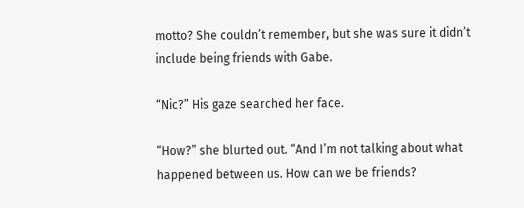motto? She couldn’t remember, but she was sure it didn’t include being friends with Gabe.

“Nic?” His gaze searched her face.

“How?” she blurted out. “And I’m not talking about what happened between us. How can we be friends?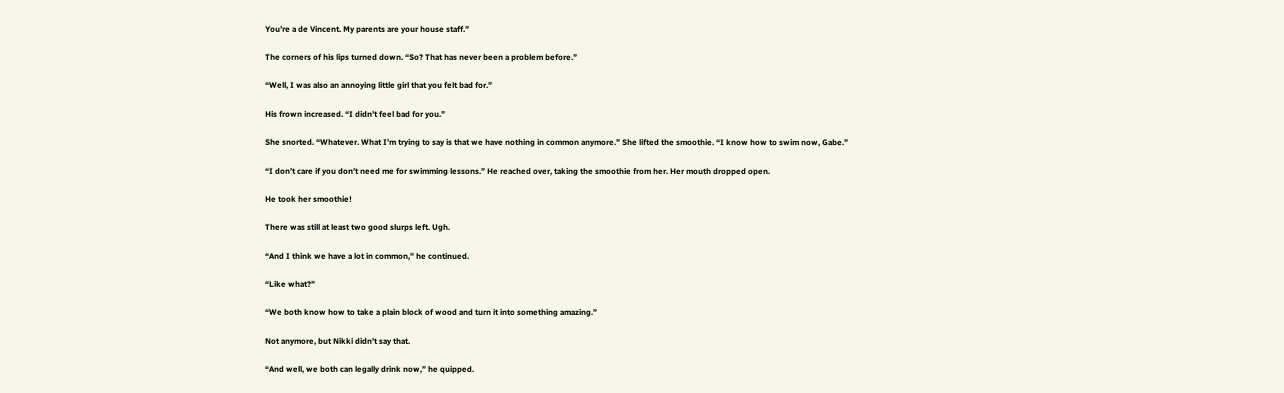You’re a de Vincent. My parents are your house staff.”

The corners of his lips turned down. “So? That has never been a problem before.”

“Well, I was also an annoying little girl that you felt bad for.”

His frown increased. “I didn’t feel bad for you.”

She snorted. “Whatever. What I’m trying to say is that we have nothing in common anymore.” She lifted the smoothie. “I know how to swim now, Gabe.”

“I don’t care if you don’t need me for swimming lessons.” He reached over, taking the smoothie from her. Her mouth dropped open.

He took her smoothie!

There was still at least two good slurps left. Ugh.

“And I think we have a lot in common,” he continued.

“Like what?”

“We both know how to take a plain block of wood and turn it into something amazing.”

Not anymore, but Nikki didn’t say that.

“And well, we both can legally drink now,” he quipped.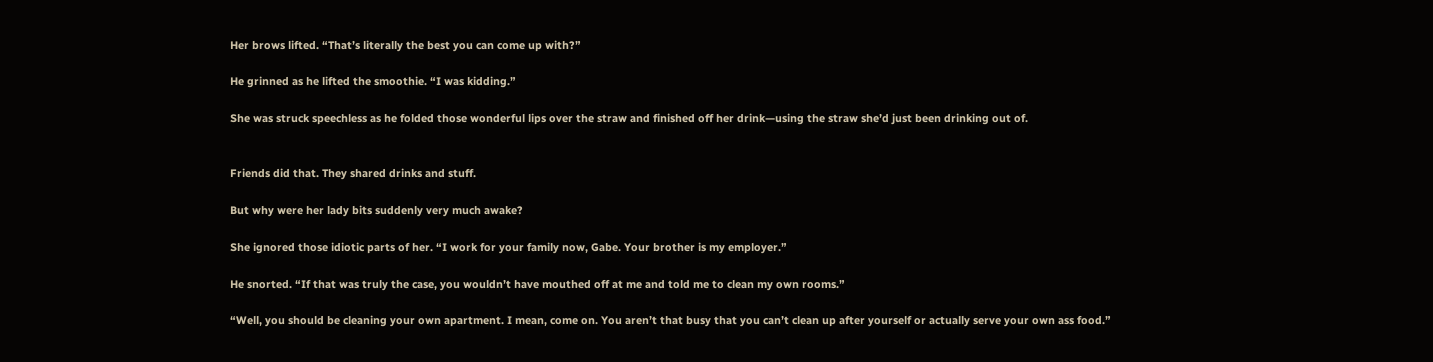Her brows lifted. “That’s literally the best you can come up with?”

He grinned as he lifted the smoothie. “I was kidding.”

She was struck speechless as he folded those wonderful lips over the straw and finished off her drink—using the straw she’d just been drinking out of.


Friends did that. They shared drinks and stuff.

But why were her lady bits suddenly very much awake?

She ignored those idiotic parts of her. “I work for your family now, Gabe. Your brother is my employer.”

He snorted. “If that was truly the case, you wouldn’t have mouthed off at me and told me to clean my own rooms.”

“Well, you should be cleaning your own apartment. I mean, come on. You aren’t that busy that you can’t clean up after yourself or actually serve your own ass food.”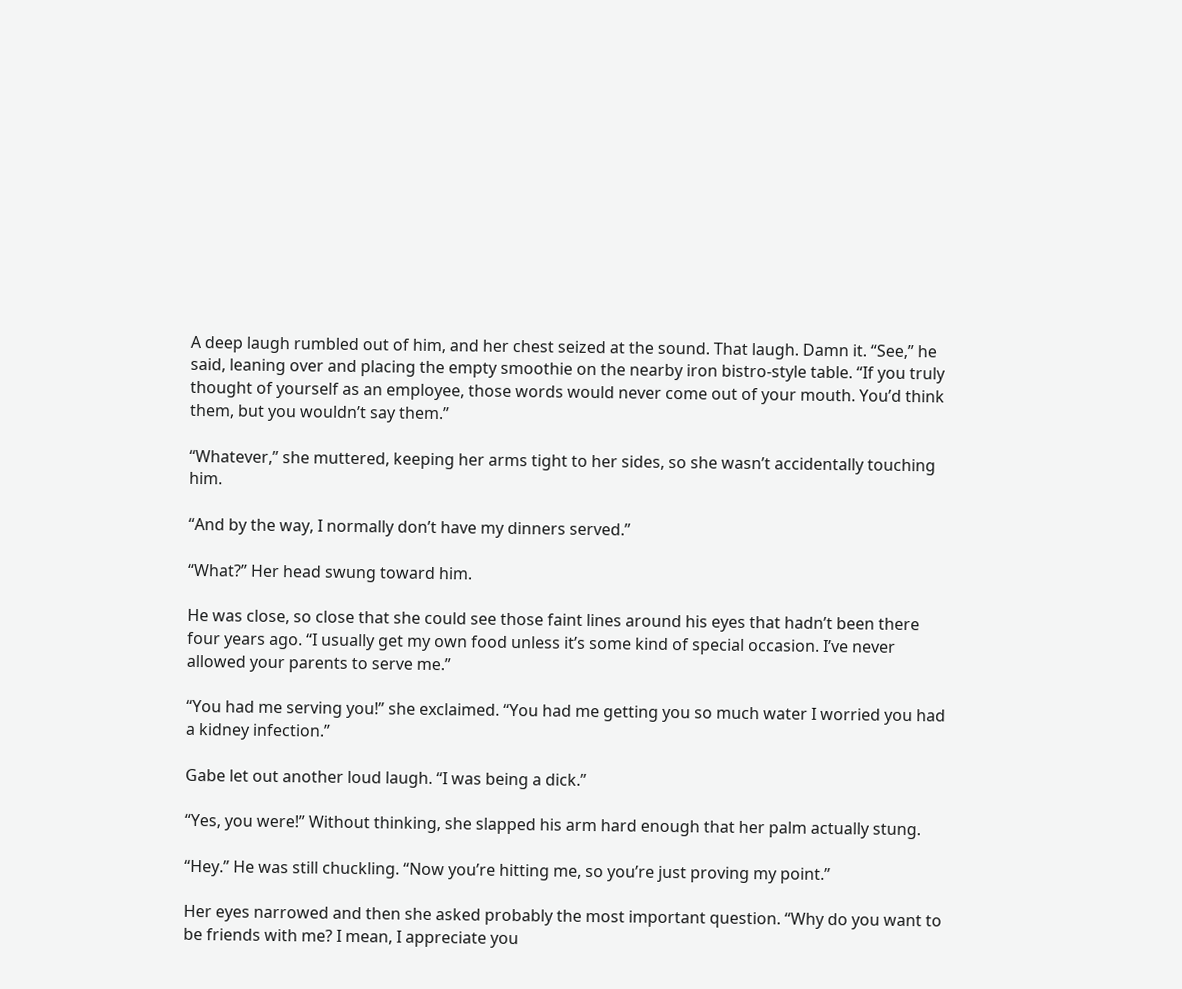A deep laugh rumbled out of him, and her chest seized at the sound. That laugh. Damn it. “See,” he said, leaning over and placing the empty smoothie on the nearby iron bistro-style table. “If you truly thought of yourself as an employee, those words would never come out of your mouth. You’d think them, but you wouldn’t say them.”

“Whatever,” she muttered, keeping her arms tight to her sides, so she wasn’t accidentally touching him.

“And by the way, I normally don’t have my dinners served.”

“What?” Her head swung toward him.

He was close, so close that she could see those faint lines around his eyes that hadn’t been there four years ago. “I usually get my own food unless it’s some kind of special occasion. I’ve never allowed your parents to serve me.”

“You had me serving you!” she exclaimed. “You had me getting you so much water I worried you had a kidney infection.”

Gabe let out another loud laugh. “I was being a dick.”

“Yes, you were!” Without thinking, she slapped his arm hard enough that her palm actually stung.

“Hey.” He was still chuckling. “Now you’re hitting me, so you’re just proving my point.”

Her eyes narrowed and then she asked probably the most important question. “Why do you want to be friends with me? I mean, I appreciate you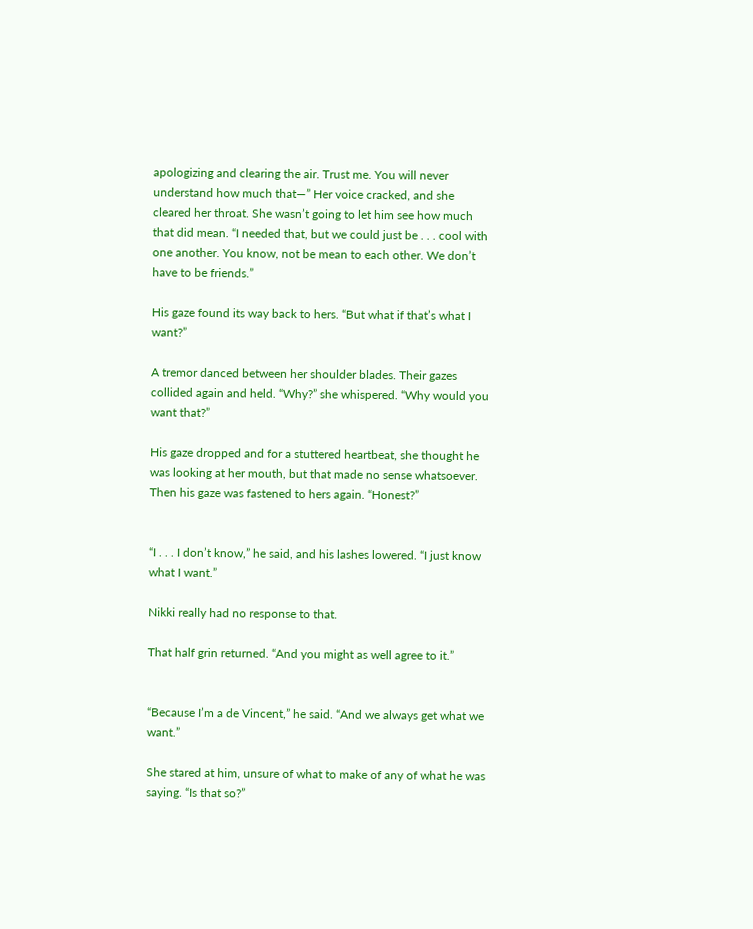apologizing and clearing the air. Trust me. You will never understand how much that—” Her voice cracked, and she cleared her throat. She wasn’t going to let him see how much that did mean. “I needed that, but we could just be . . . cool with one another. You know, not be mean to each other. We don’t have to be friends.”

His gaze found its way back to hers. “But what if that’s what I want?”

A tremor danced between her shoulder blades. Their gazes collided again and held. “Why?” she whispered. “Why would you want that?”

His gaze dropped and for a stuttered heartbeat, she thought he was looking at her mouth, but that made no sense whatsoever. Then his gaze was fastened to hers again. “Honest?”


“I . . . I don’t know,” he said, and his lashes lowered. “I just know what I want.”

Nikki really had no response to that.

That half grin returned. “And you might as well agree to it.”


“Because I’m a de Vincent,” he said. “And we always get what we want.”

She stared at him, unsure of what to make of any of what he was saying. “Is that so?”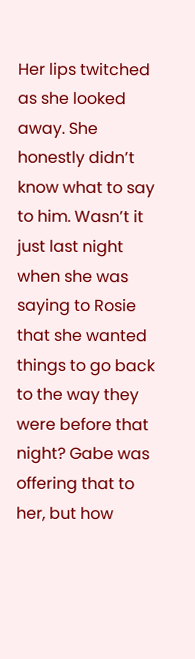Her lips twitched as she looked away. She honestly didn’t know what to say to him. Wasn’t it just last night when she was saying to Rosie that she wanted things to go back to the way they were before that night? Gabe was offering that to her, but how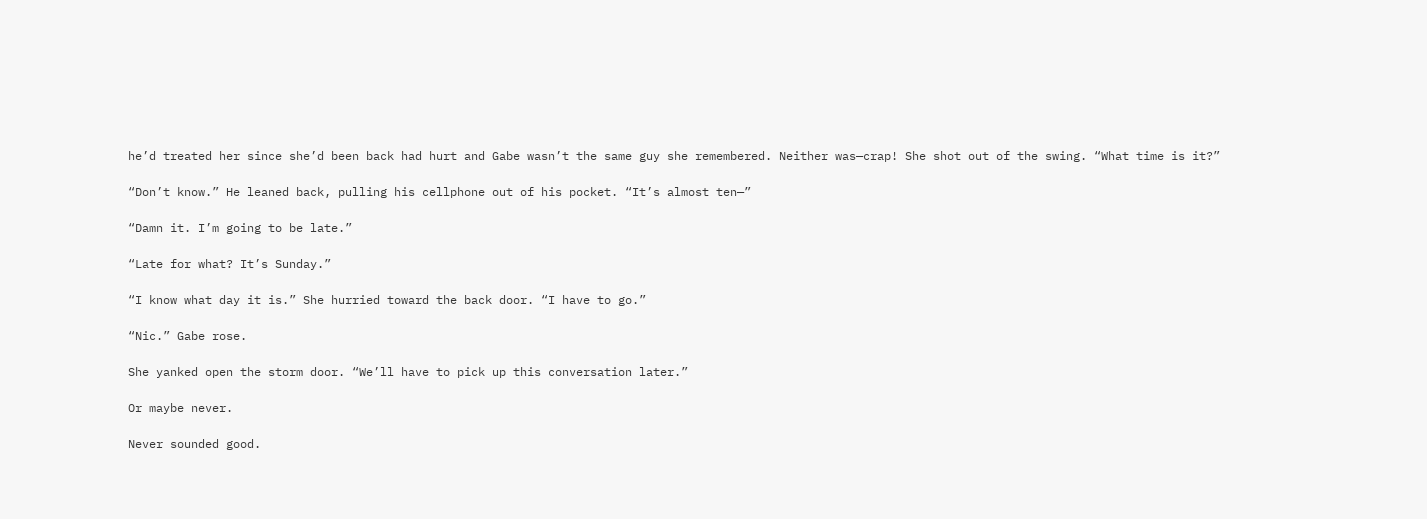he’d treated her since she’d been back had hurt and Gabe wasn’t the same guy she remembered. Neither was—crap! She shot out of the swing. “What time is it?”

“Don’t know.” He leaned back, pulling his cellphone out of his pocket. “It’s almost ten—”

“Damn it. I’m going to be late.”

“Late for what? It’s Sunday.”

“I know what day it is.” She hurried toward the back door. “I have to go.”

“Nic.” Gabe rose.

She yanked open the storm door. “We’ll have to pick up this conversation later.”

Or maybe never.

Never sounded good.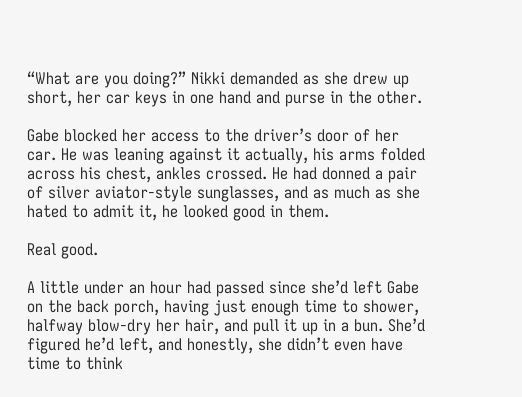“What are you doing?” Nikki demanded as she drew up short, her car keys in one hand and purse in the other.

Gabe blocked her access to the driver’s door of her car. He was leaning against it actually, his arms folded across his chest, ankles crossed. He had donned a pair of silver aviator-style sunglasses, and as much as she hated to admit it, he looked good in them.

Real good.

A little under an hour had passed since she’d left Gabe on the back porch, having just enough time to shower, halfway blow-dry her hair, and pull it up in a bun. She’d figured he’d left, and honestly, she didn’t even have time to think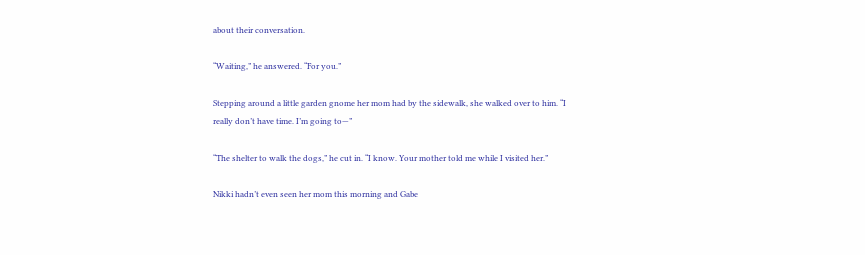about their conversation.

“Waiting,” he answered. “For you.”

Stepping around a little garden gnome her mom had by the sidewalk, she walked over to him. “I really don’t have time. I’m going to—”

“The shelter to walk the dogs,” he cut in. “I know. Your mother told me while I visited her.”

Nikki hadn’t even seen her mom this morning and Gabe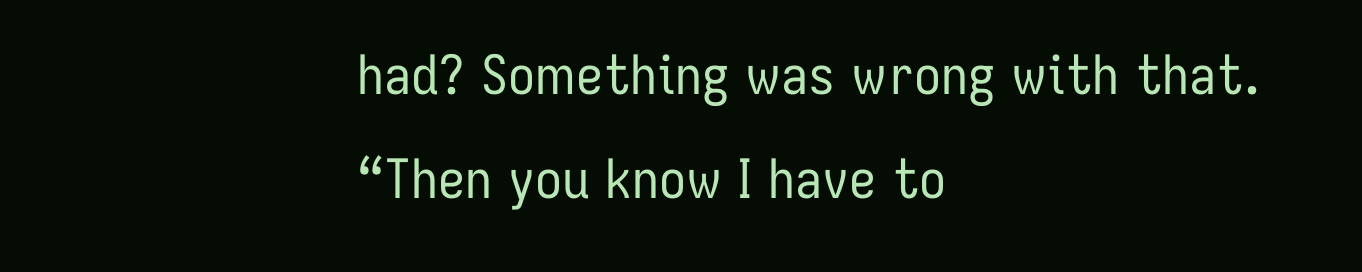had? Something was wrong with that. “Then you know I have to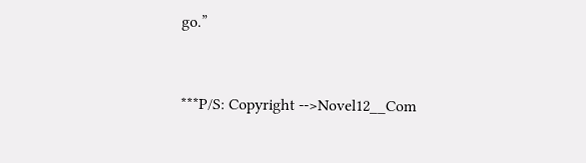go.”


***P/S: Copyright -->Novel12__Com